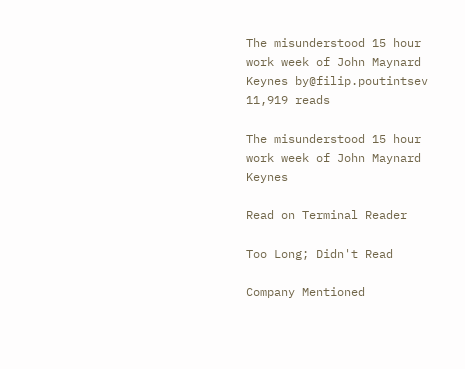The misunderstood 15 hour work week of John Maynard Keynes by@filip.poutintsev
11,919 reads

The misunderstood 15 hour work week of John Maynard Keynes

Read on Terminal Reader

Too Long; Didn't Read

Company Mentioned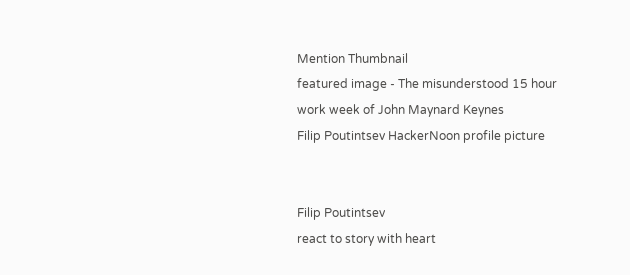Mention Thumbnail
featured image - The misunderstood 15 hour work week of John Maynard Keynes
Filip Poutintsev HackerNoon profile picture


Filip Poutintsev
react to story with heart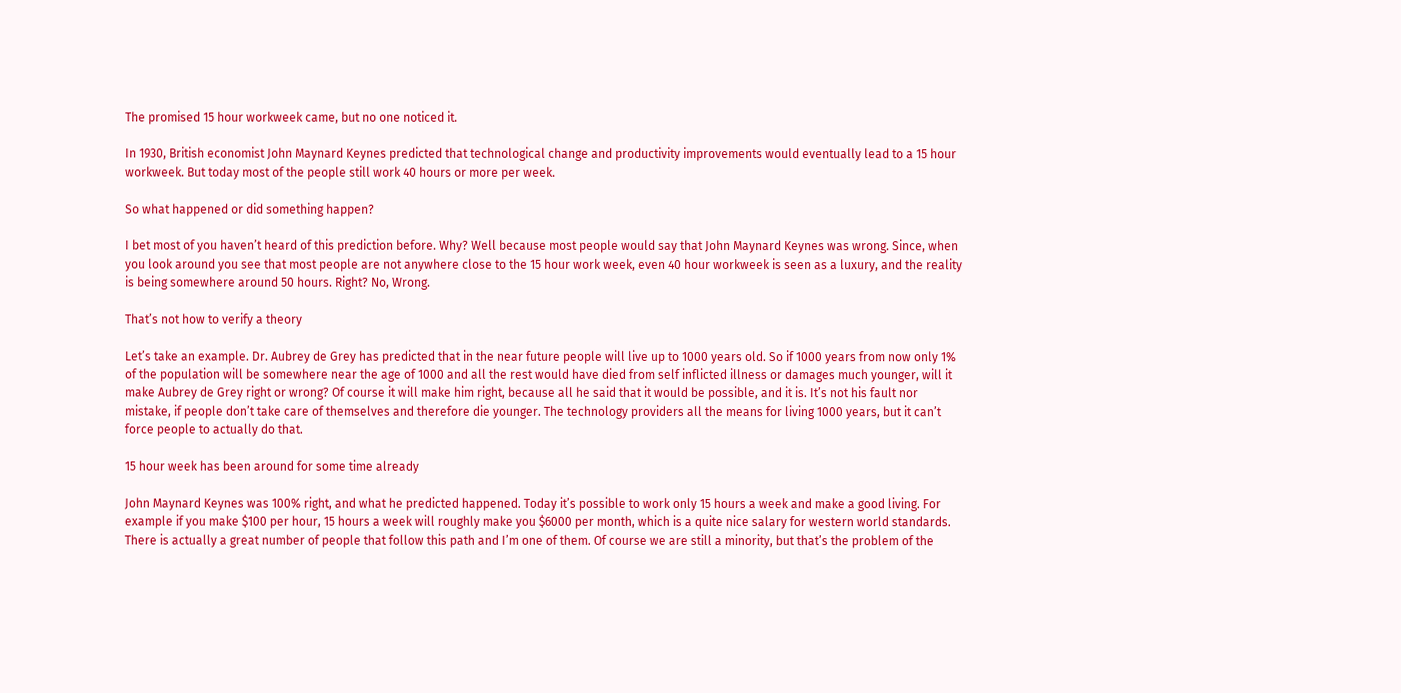The promised 15 hour workweek came, but no one noticed it.

In 1930, British economist John Maynard Keynes predicted that technological change and productivity improvements would eventually lead to a 15 hour workweek. But today most of the people still work 40 hours or more per week.

So what happened or did something happen?

I bet most of you haven’t heard of this prediction before. Why? Well because most people would say that John Maynard Keynes was wrong. Since, when you look around you see that most people are not anywhere close to the 15 hour work week, even 40 hour workweek is seen as a luxury, and the reality is being somewhere around 50 hours. Right? No, Wrong.

That’s not how to verify a theory

Let’s take an example. Dr. Aubrey de Grey has predicted that in the near future people will live up to 1000 years old. So if 1000 years from now only 1% of the population will be somewhere near the age of 1000 and all the rest would have died from self inflicted illness or damages much younger, will it make Aubrey de Grey right or wrong? Of course it will make him right, because all he said that it would be possible, and it is. It’s not his fault nor mistake, if people don’t take care of themselves and therefore die younger. The technology providers all the means for living 1000 years, but it can’t force people to actually do that.

15 hour week has been around for some time already

John Maynard Keynes was 100% right, and what he predicted happened. Today it’s possible to work only 15 hours a week and make a good living. For example if you make $100 per hour, 15 hours a week will roughly make you $6000 per month, which is a quite nice salary for western world standards. There is actually a great number of people that follow this path and I’m one of them. Of course we are still a minority, but that’s the problem of the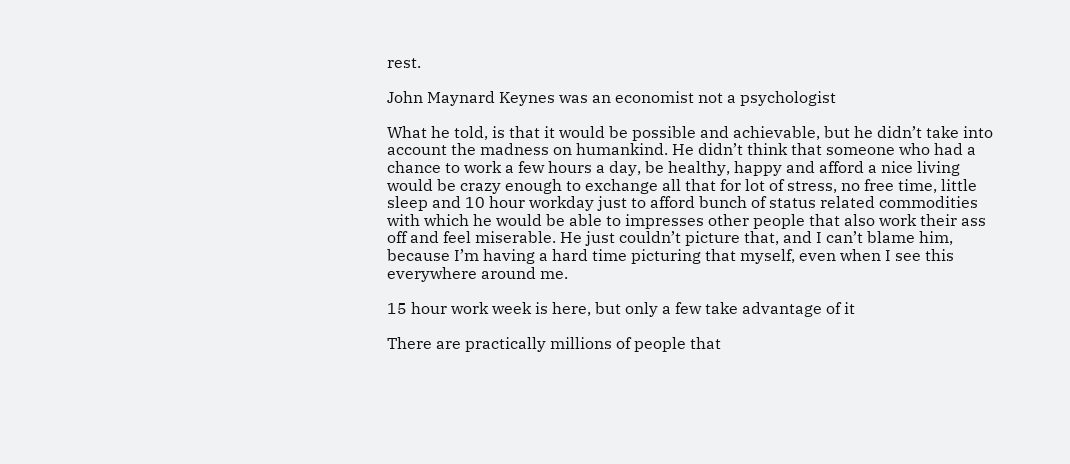rest.

John Maynard Keynes was an economist not a psychologist

What he told, is that it would be possible and achievable, but he didn’t take into account the madness on humankind. He didn’t think that someone who had a chance to work a few hours a day, be healthy, happy and afford a nice living would be crazy enough to exchange all that for lot of stress, no free time, little sleep and 10 hour workday just to afford bunch of status related commodities with which he would be able to impresses other people that also work their ass off and feel miserable. He just couldn’t picture that, and I can’t blame him, because I’m having a hard time picturing that myself, even when I see this everywhere around me.

15 hour work week is here, but only a few take advantage of it

There are practically millions of people that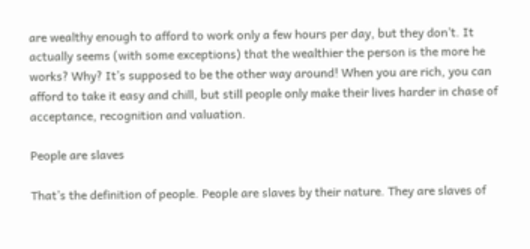are wealthy enough to afford to work only a few hours per day, but they don’t. It actually seems (with some exceptions) that the wealthier the person is the more he works? Why? It’s supposed to be the other way around! When you are rich, you can afford to take it easy and chill, but still people only make their lives harder in chase of acceptance, recognition and valuation.

People are slaves

That’s the definition of people. People are slaves by their nature. They are slaves of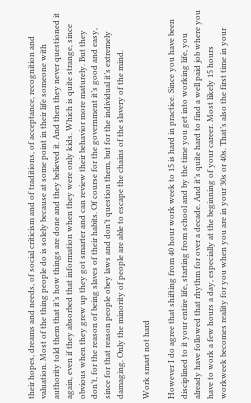their hopes, dreams and needs, of social criticism and of traditions, of acceptance, recognition and valuation. Most of the thing people do is solely because at some point in their life someone with authority told them that it’s how things are done and they believed it. And then they never questioned it again, even if they absorbed that information when they were only kids. Which is quite strange, since obvious when they grew up they got smarter and can review their behavior more maturely. But they don’t, for the reason of being slaves of their habits. Of course for the government it’s good and easy, since for that reason people obey laws and don’t question them, but for the individual it’s extremely damaging. Only the minority of people are able to escape the chains of the slavery of the mind.

Work smart not hard

However I do agree that shifting from 40 hour work week to 15 is hard in practice. Since you have been disciplined to it your entire life, starting from school and by the time you get into working life, you already have followed that rhythm for over a decade. And it’s quite hard to find a well paid job where you have to work a few hours a day, especially at the beginning of your career. Most likely 15 hours workweek becomes reality for you when you are in your 30s or 40s. That’s also the first time in your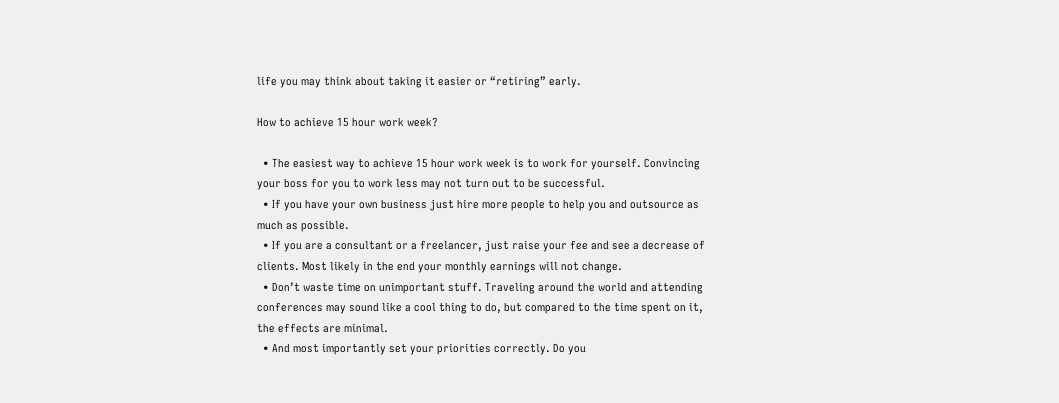life you may think about taking it easier or “retiring” early.

How to achieve 15 hour work week?

  • The easiest way to achieve 15 hour work week is to work for yourself. Convincing your boss for you to work less may not turn out to be successful.
  • If you have your own business just hire more people to help you and outsource as much as possible.
  • If you are a consultant or a freelancer, just raise your fee and see a decrease of clients. Most likely in the end your monthly earnings will not change.
  • Don’t waste time on unimportant stuff. Traveling around the world and attending conferences may sound like a cool thing to do, but compared to the time spent on it, the effects are minimal.
  • And most importantly set your priorities correctly. Do you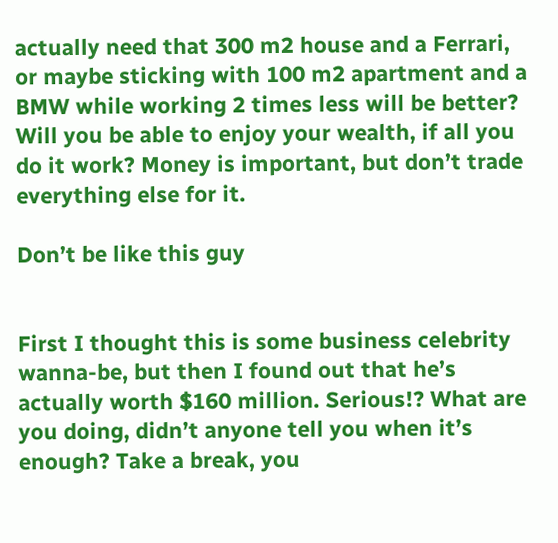actually need that 300 m2 house and a Ferrari, or maybe sticking with 100 m2 apartment and a BMW while working 2 times less will be better? Will you be able to enjoy your wealth, if all you do it work? Money is important, but don’t trade everything else for it.

Don’t be like this guy


First I thought this is some business celebrity wanna-be, but then I found out that he’s actually worth $160 million. Serious!? What are you doing, didn’t anyone tell you when it’s enough? Take a break, you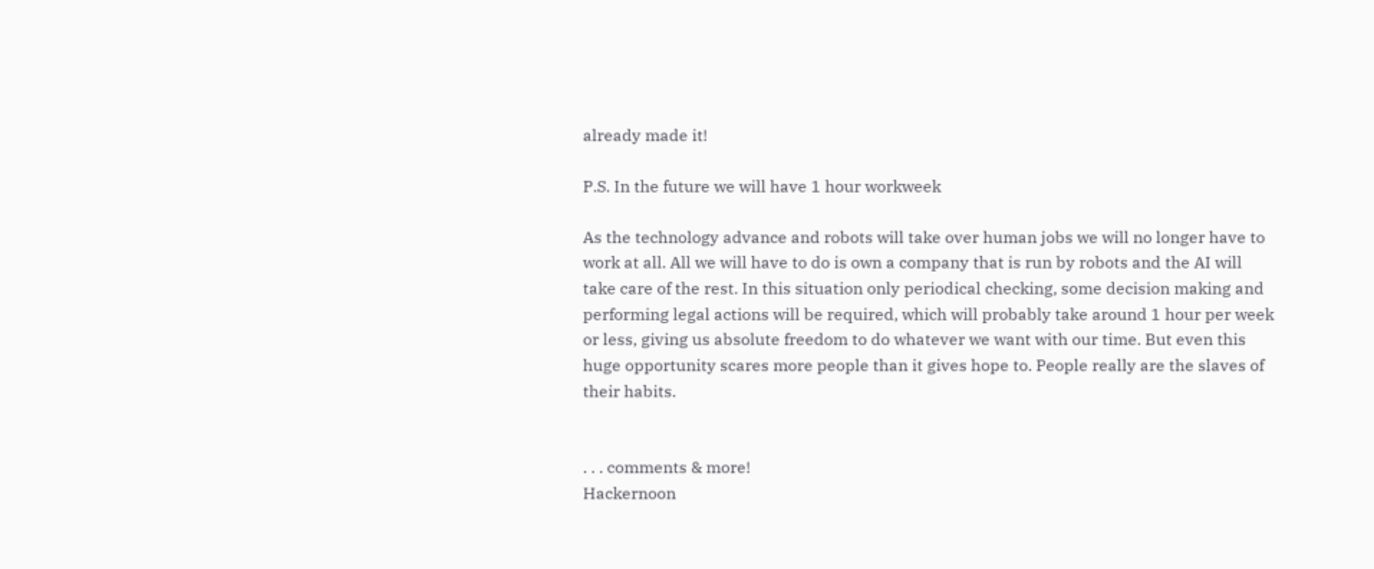already made it!

P.S. In the future we will have 1 hour workweek

As the technology advance and robots will take over human jobs we will no longer have to work at all. All we will have to do is own a company that is run by robots and the AI will take care of the rest. In this situation only periodical checking, some decision making and performing legal actions will be required, which will probably take around 1 hour per week or less, giving us absolute freedom to do whatever we want with our time. But even this huge opportunity scares more people than it gives hope to. People really are the slaves of their habits.


. . . comments & more!
Hackernoon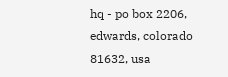hq - po box 2206, edwards, colorado 81632, usa